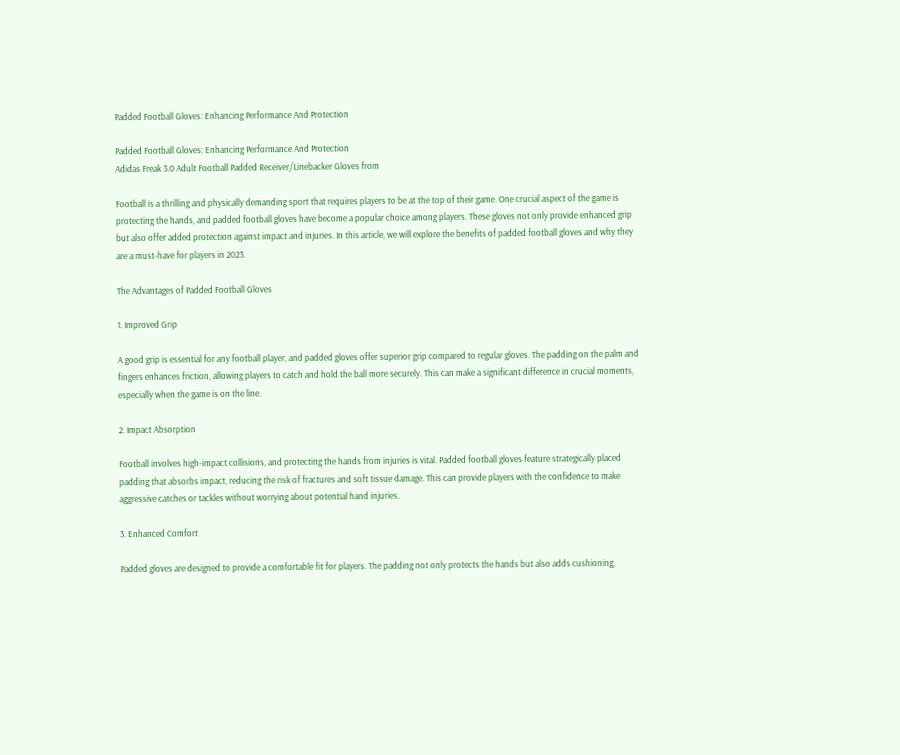Padded Football Gloves: Enhancing Performance And Protection

Padded Football Gloves: Enhancing Performance And Protection
Adidas Freak 3.0 Adult Football Padded Receiver/Linebacker Gloves from

Football is a thrilling and physically demanding sport that requires players to be at the top of their game. One crucial aspect of the game is protecting the hands, and padded football gloves have become a popular choice among players. These gloves not only provide enhanced grip but also offer added protection against impact and injuries. In this article, we will explore the benefits of padded football gloves and why they are a must-have for players in 2023.

The Advantages of Padded Football Gloves

1. Improved Grip

A good grip is essential for any football player, and padded gloves offer superior grip compared to regular gloves. The padding on the palm and fingers enhances friction, allowing players to catch and hold the ball more securely. This can make a significant difference in crucial moments, especially when the game is on the line.

2. Impact Absorption

Football involves high-impact collisions, and protecting the hands from injuries is vital. Padded football gloves feature strategically placed padding that absorbs impact, reducing the risk of fractures and soft tissue damage. This can provide players with the confidence to make aggressive catches or tackles without worrying about potential hand injuries.

3. Enhanced Comfort

Padded gloves are designed to provide a comfortable fit for players. The padding not only protects the hands but also adds cushioning,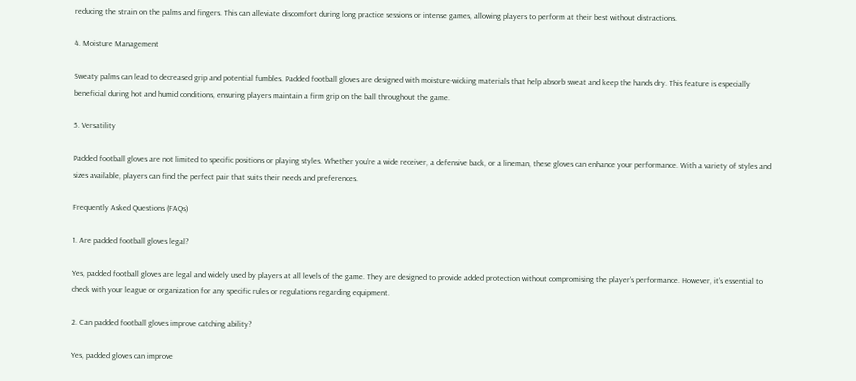reducing the strain on the palms and fingers. This can alleviate discomfort during long practice sessions or intense games, allowing players to perform at their best without distractions.

4. Moisture Management

Sweaty palms can lead to decreased grip and potential fumbles. Padded football gloves are designed with moisture-wicking materials that help absorb sweat and keep the hands dry. This feature is especially beneficial during hot and humid conditions, ensuring players maintain a firm grip on the ball throughout the game.

5. Versatility

Padded football gloves are not limited to specific positions or playing styles. Whether you’re a wide receiver, a defensive back, or a lineman, these gloves can enhance your performance. With a variety of styles and sizes available, players can find the perfect pair that suits their needs and preferences.

Frequently Asked Questions (FAQs)

1. Are padded football gloves legal?

Yes, padded football gloves are legal and widely used by players at all levels of the game. They are designed to provide added protection without compromising the player’s performance. However, it’s essential to check with your league or organization for any specific rules or regulations regarding equipment.

2. Can padded football gloves improve catching ability?

Yes, padded gloves can improve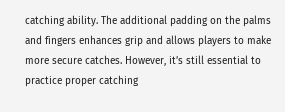catching ability. The additional padding on the palms and fingers enhances grip and allows players to make more secure catches. However, it’s still essential to practice proper catching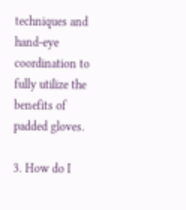techniques and hand-eye coordination to fully utilize the benefits of padded gloves.

3. How do I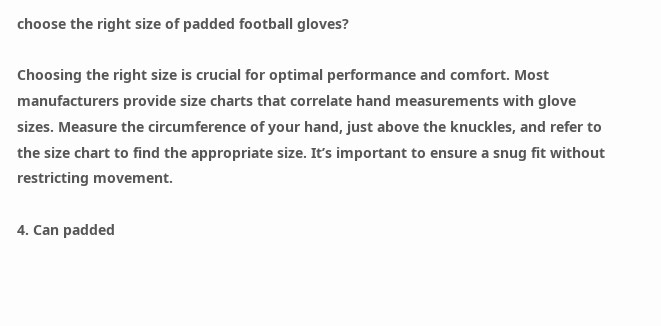choose the right size of padded football gloves?

Choosing the right size is crucial for optimal performance and comfort. Most manufacturers provide size charts that correlate hand measurements with glove sizes. Measure the circumference of your hand, just above the knuckles, and refer to the size chart to find the appropriate size. It’s important to ensure a snug fit without restricting movement.

4. Can padded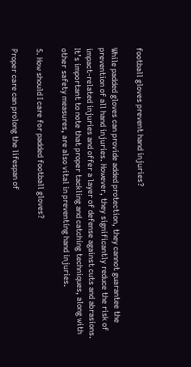football gloves prevent hand injuries?

While padded gloves can provide added protection, they cannot guarantee the prevention of all hand injuries. However, they significantly reduce the risk of impact-related injuries and offer a layer of defense against cuts and abrasions. It’s important to note that proper tackling and catching techniques, along with other safety measures, are also vital in preventing hand injuries.

5. How should I care for padded football gloves?

Proper care can prolong the lifespan of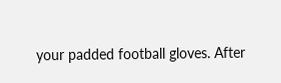your padded football gloves. After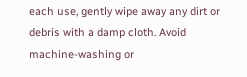each use, gently wipe away any dirt or debris with a damp cloth. Avoid machine-washing or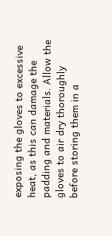exposing the gloves to excessive heat, as this can damage the padding and materials. Allow the gloves to air dry thoroughly before storing them in a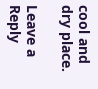cool and dry place.

Leave a Reply